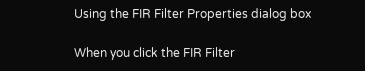Using the FIR Filter Properties dialog box

When you click the FIR Filter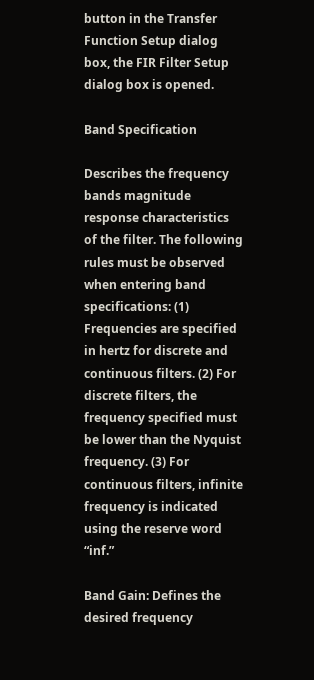button in the Transfer Function Setup dialog box, the FIR Filter Setup dialog box is opened.

Band Specification

Describes the frequency bands magnitude response characteristics of the filter. The following rules must be observed when entering band specifications: (1) Frequencies are specified in hertz for discrete and continuous filters. (2) For discrete filters, the frequency specified must be lower than the Nyquist frequency. (3) For continuous filters, infinite frequency is indicated using the reserve word “inf.”

Band Gain: Defines the desired frequency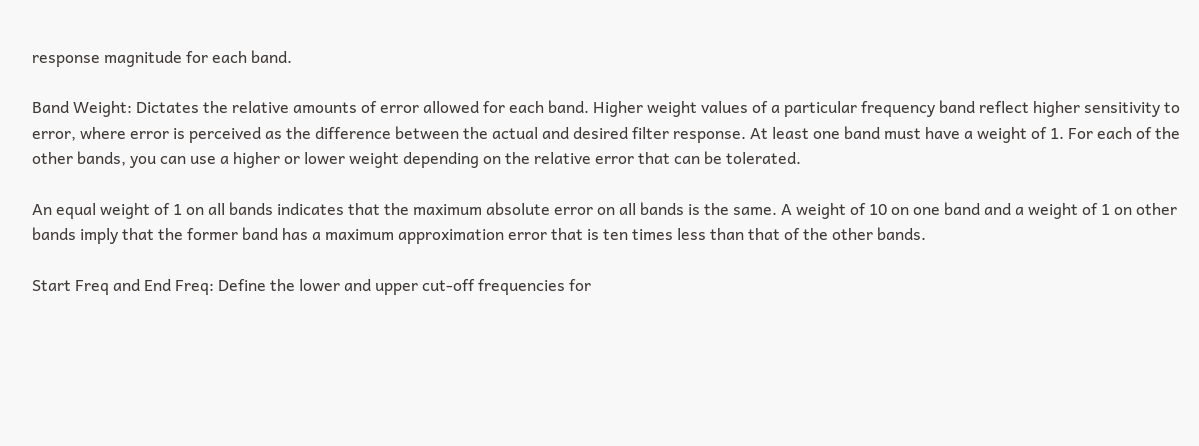response magnitude for each band.

Band Weight: Dictates the relative amounts of error allowed for each band. Higher weight values of a particular frequency band reflect higher sensitivity to error, where error is perceived as the difference between the actual and desired filter response. At least one band must have a weight of 1. For each of the other bands, you can use a higher or lower weight depending on the relative error that can be tolerated.

An equal weight of 1 on all bands indicates that the maximum absolute error on all bands is the same. A weight of 10 on one band and a weight of 1 on other bands imply that the former band has a maximum approximation error that is ten times less than that of the other bands.

Start Freq and End Freq: Define the lower and upper cut-off frequencies for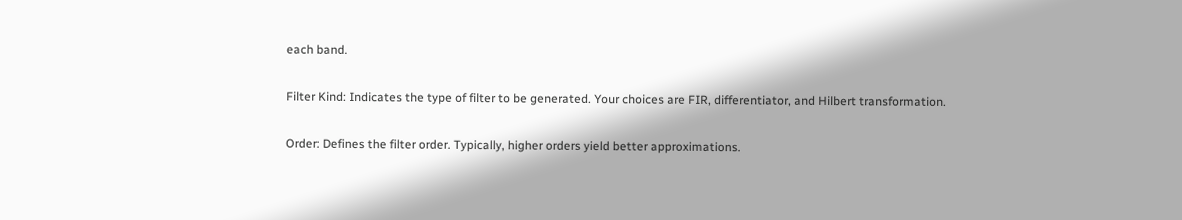each band.

Filter Kind: Indicates the type of filter to be generated. Your choices are FIR, differentiator, and Hilbert transformation.

Order: Defines the filter order. Typically, higher orders yield better approximations.